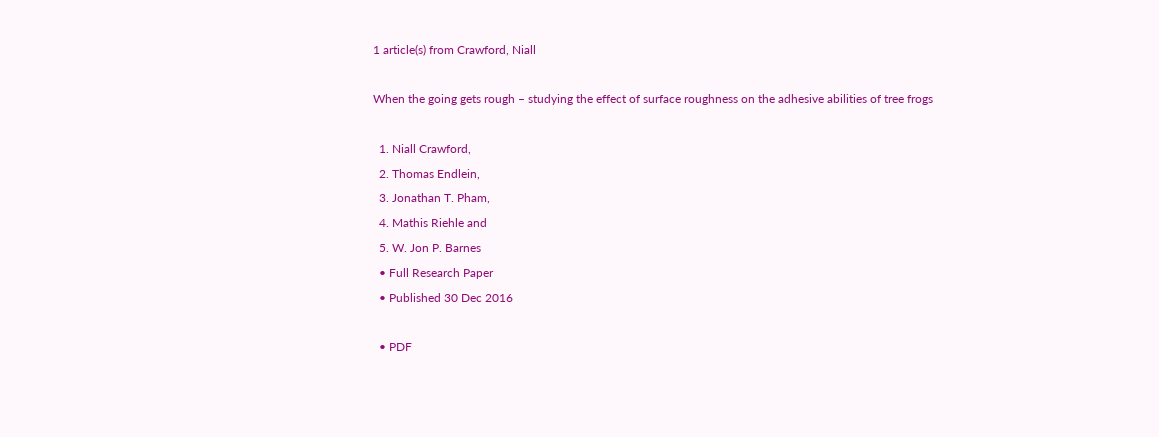1 article(s) from Crawford, Niall

When the going gets rough – studying the effect of surface roughness on the adhesive abilities of tree frogs

  1. Niall Crawford,
  2. Thomas Endlein,
  3. Jonathan T. Pham,
  4. Mathis Riehle and
  5. W. Jon P. Barnes
  • Full Research Paper
  • Published 30 Dec 2016

  • PDF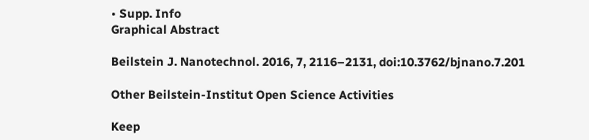• Supp. Info
Graphical Abstract

Beilstein J. Nanotechnol. 2016, 7, 2116–2131, doi:10.3762/bjnano.7.201

Other Beilstein-Institut Open Science Activities

Keep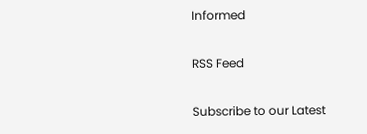Informed

RSS Feed

Subscribe to our Latest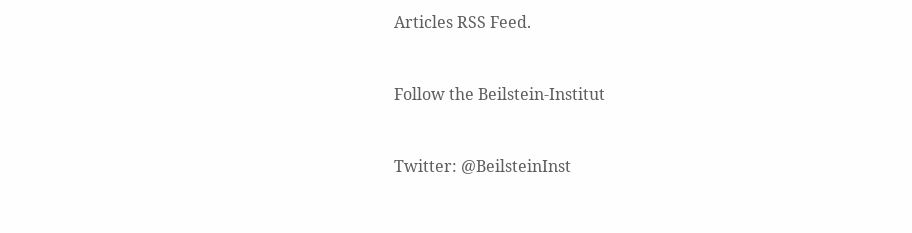Articles RSS Feed.


Follow the Beilstein-Institut


Twitter: @BeilsteinInst